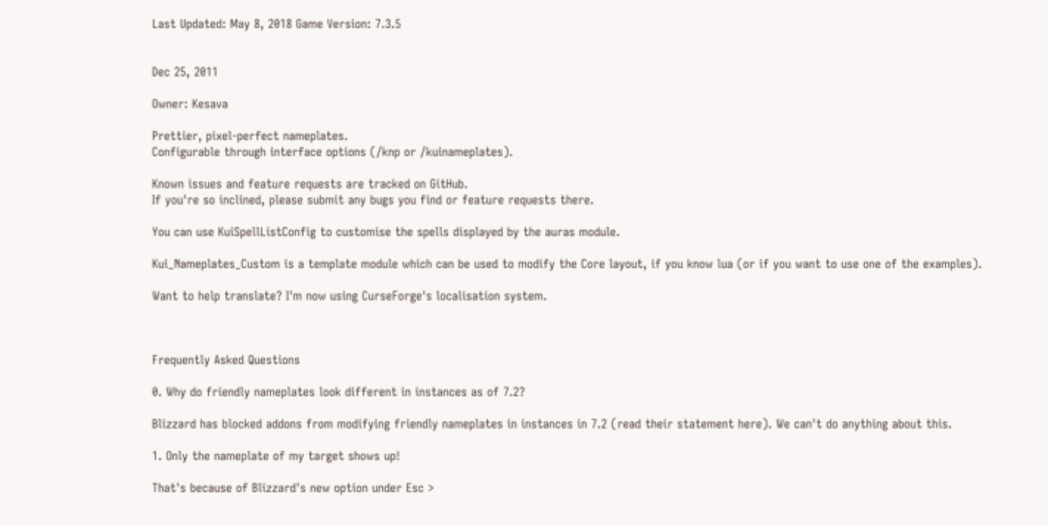Last Updated: May 8, 2018 Game Version: 7.3.5


Dec 25, 2011

Owner: Kesava

Prettier, pixel-perfect nameplates.
Configurable through interface options (/knp or /kuinameplates).

Known issues and feature requests are tracked on GitHub.
If you're so inclined, please submit any bugs you find or feature requests there.

You can use KuiSpellListConfig to customise the spells displayed by the auras module.

Kui_Nameplates_Custom is a template module which can be used to modify the Core layout, if you know lua (or if you want to use one of the examples).

Want to help translate? I'm now using CurseForge's localisation system.



Frequently Asked Questions

0. Why do friendly nameplates look different in instances as of 7.2?

Blizzard has blocked addons from modifying friendly nameplates in instances in 7.2 (read their statement here). We can't do anything about this.

1. Only the nameplate of my target shows up!

That's because of Blizzard's new option under Esc >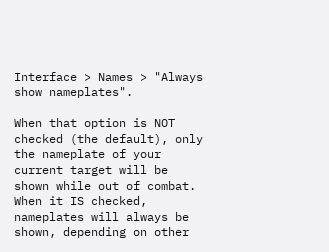Interface > Names > "Always show nameplates".

When that option is NOT checked (the default), only the nameplate of your current target will be shown while out of combat. When it IS checked, nameplates will always be shown, depending on other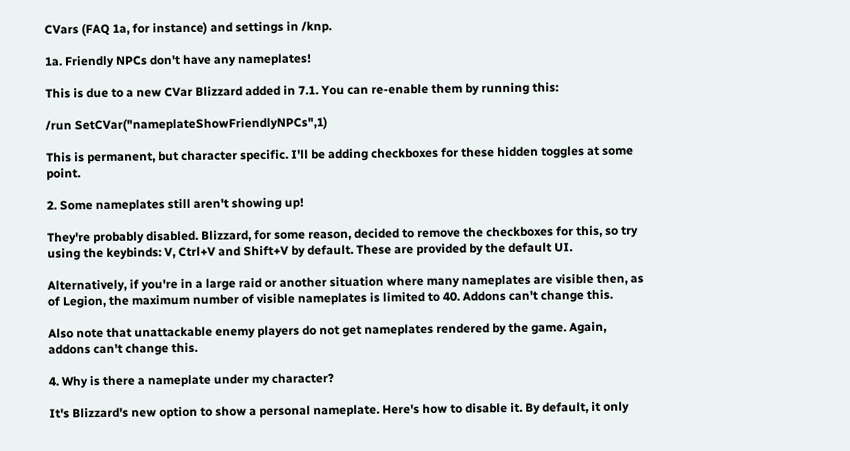CVars (FAQ 1a, for instance) and settings in /knp.

1a. Friendly NPCs don't have any nameplates!

This is due to a new CVar Blizzard added in 7.1. You can re-enable them by running this:

/run SetCVar("nameplateShowFriendlyNPCs",1)

This is permanent, but character specific. I'll be adding checkboxes for these hidden toggles at some point.

2. Some nameplates still aren't showing up!

They're probably disabled. Blizzard, for some reason, decided to remove the checkboxes for this, so try using the keybinds: V, Ctrl+V and Shift+V by default. These are provided by the default UI.

Alternatively, if you're in a large raid or another situation where many nameplates are visible then, as of Legion, the maximum number of visible nameplates is limited to 40. Addons can't change this.

Also note that unattackable enemy players do not get nameplates rendered by the game. Again, addons can't change this.

4. Why is there a nameplate under my character?

It's Blizzard's new option to show a personal nameplate. Here's how to disable it. By default, it only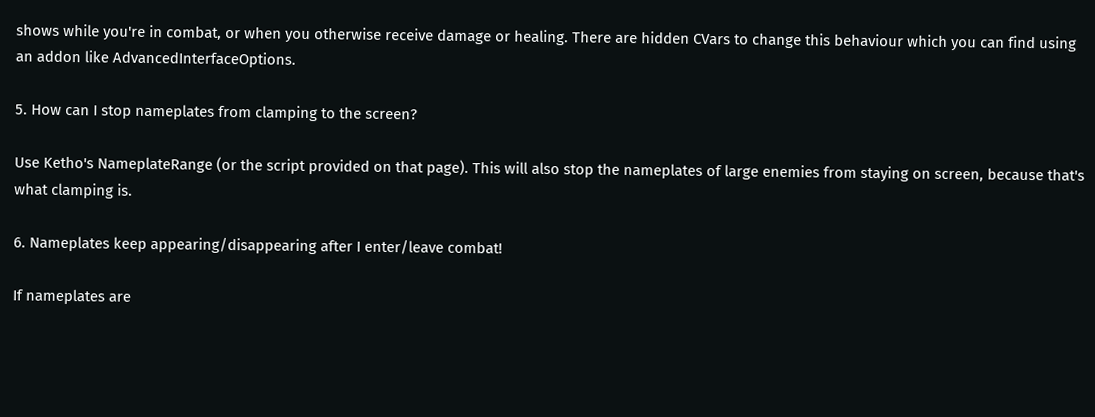shows while you're in combat, or when you otherwise receive damage or healing. There are hidden CVars to change this behaviour which you can find using an addon like AdvancedInterfaceOptions.

5. How can I stop nameplates from clamping to the screen?

Use Ketho's NameplateRange (or the script provided on that page). This will also stop the nameplates of large enemies from staying on screen, because that's what clamping is.

6. Nameplates keep appearing/disappearing after I enter/leave combat!

If nameplates are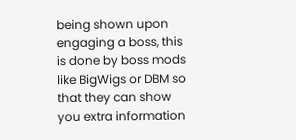being shown upon engaging a boss, this is done by boss mods like BigWigs or DBM so that they can show you extra information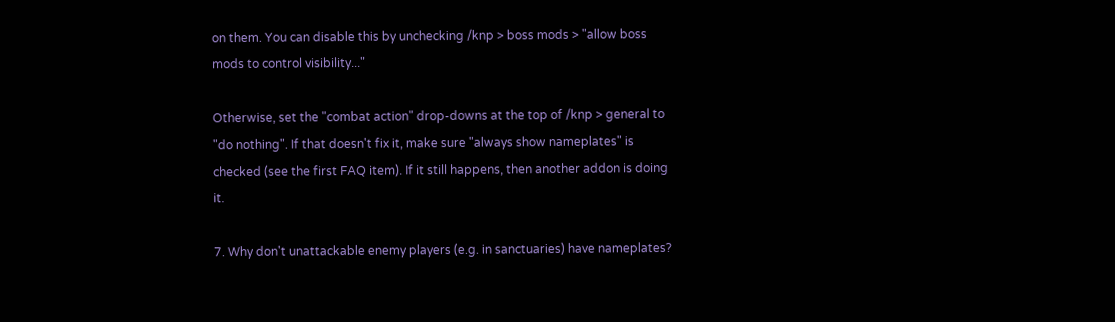on them. You can disable this by unchecking /knp > boss mods > "allow boss mods to control visibility..."

Otherwise, set the "combat action" drop-downs at the top of /knp > general to "do nothing". If that doesn't fix it, make sure "always show nameplates" is checked (see the first FAQ item). If it still happens, then another addon is doing it.

7. Why don't unattackable enemy players (e.g. in sanctuaries) have nameplates?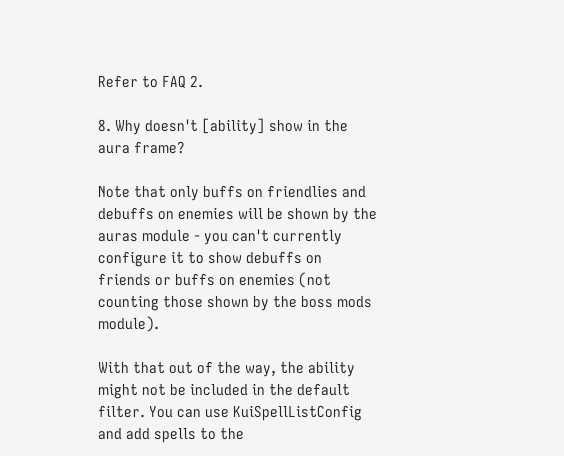Refer to FAQ 2.

8. Why doesn't [ability] show in the aura frame?

Note that only buffs on friendlies and debuffs on enemies will be shown by the auras module - you can't currently configure it to show debuffs on friends or buffs on enemies (not counting those shown by the boss mods module).

With that out of the way, the ability might not be included in the default filter. You can use KuiSpellListConfig and add spells to the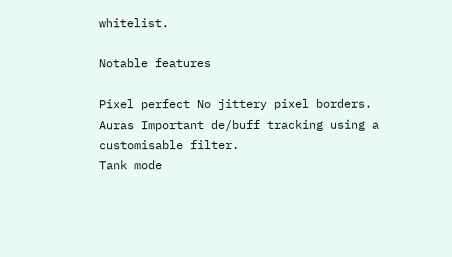whitelist.

Notable features

Pixel perfect No jittery pixel borders.
Auras Important de/buff tracking using a customisable filter.
Tank mode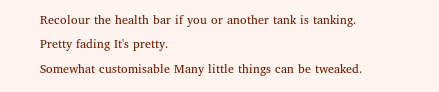Recolour the health bar if you or another tank is tanking.
Pretty fading It's pretty.
Somewhat customisable Many little things can be tweaked.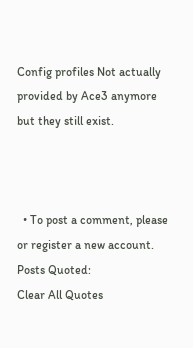Config profiles Not actually provided by Ace3 anymore but they still exist.



  • To post a comment, please or register a new account.
Posts Quoted:
Clear All Quotes